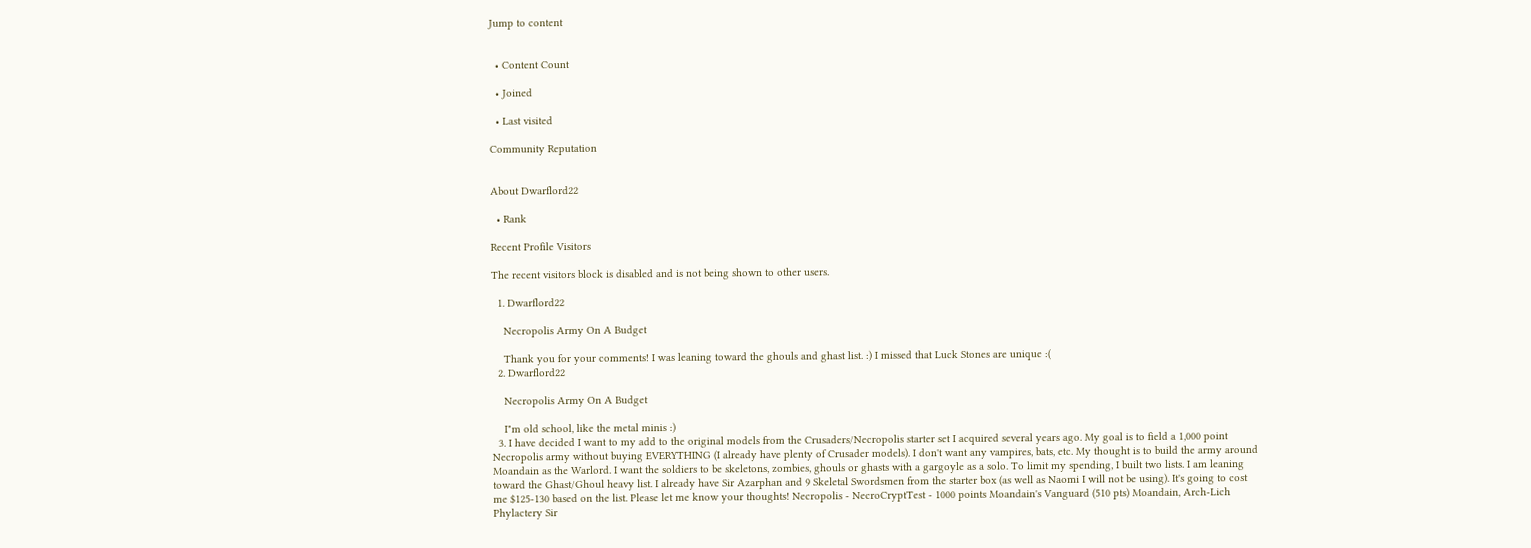Jump to content


  • Content Count

  • Joined

  • Last visited

Community Reputation


About Dwarflord22

  • Rank

Recent Profile Visitors

The recent visitors block is disabled and is not being shown to other users.

  1. Dwarflord22

    Necropolis Army On A Budget

    Thank you for your comments! I was leaning toward the ghouls and ghast list. :) I missed that Luck Stones are unique :(
  2. Dwarflord22

    Necropolis Army On A Budget

    I"m old school, like the metal minis :)
  3. I have decided I want to my add to the original models from the Crusaders/Necropolis starter set I acquired several years ago. My goal is to field a 1,000 point Necropolis army without buying EVERYTHING (I already have plenty of Crusader models). I don't want any vampires, bats, etc. My thought is to build the army around Moandain as the Warlord. I want the soldiers to be skeletons, zombies, ghouls or ghasts with a gargoyle as a solo. To limit my spending, I built two lists. I am leaning toward the Ghast/Ghoul heavy list. I already have Sir Azarphan and 9 Skeletal Swordsmen from the starter box (as well as Naomi I will not be using). It's going to cost me $125-130 based on the list. Please let me know your thoughts! Necropolis - NecroCryptTest - 1000 points Moandain's Vanguard (510 pts) Moandain, Arch-Lich Phylactery Sir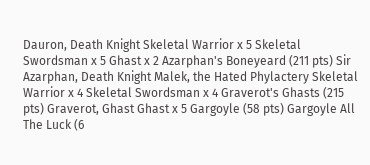Dauron, Death Knight Skeletal Warrior x 5 Skeletal Swordsman x 5 Ghast x 2 Azarphan's Boneyeard (211 pts) Sir Azarphan, Death Knight Malek, the Hated Phylactery Skeletal Warrior x 4 Skeletal Swordsman x 4 Graverot's Ghasts (215 pts) Graverot, Ghast Ghast x 5 Gargoyle (58 pts) Gargoyle All The Luck (6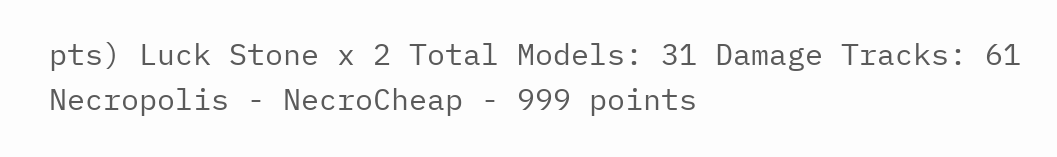pts) Luck Stone x 2 Total Models: 31 Damage Tracks: 61 Necropolis - NecroCheap - 999 points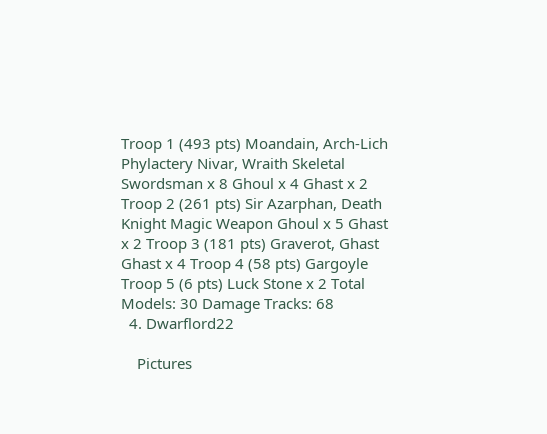Troop 1 (493 pts) Moandain, Arch-Lich Phylactery Nivar, Wraith Skeletal Swordsman x 8 Ghoul x 4 Ghast x 2 Troop 2 (261 pts) Sir Azarphan, Death Knight Magic Weapon Ghoul x 5 Ghast x 2 Troop 3 (181 pts) Graverot, Ghast Ghast x 4 Troop 4 (58 pts) Gargoyle Troop 5 (6 pts) Luck Stone x 2 Total Models: 30 Damage Tracks: 68
  4. Dwarflord22

    Pictures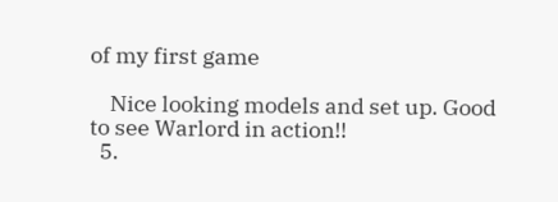of my first game

    Nice looking models and set up. Good to see Warlord in action!!
  5.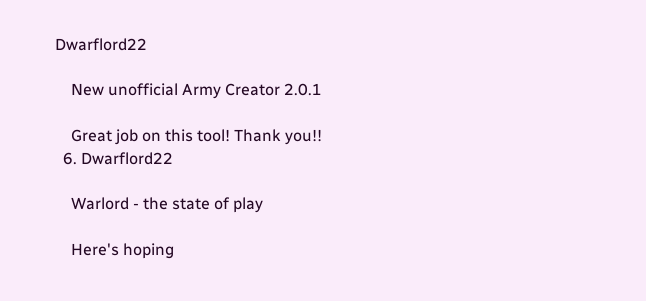Dwarflord22

    New unofficial Army Creator 2.0.1

    Great job on this tool! Thank you!!
  6. Dwarflord22

    Warlord - the state of play

    Here's hoping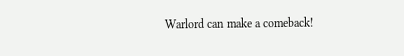Warlord can make a comeback!